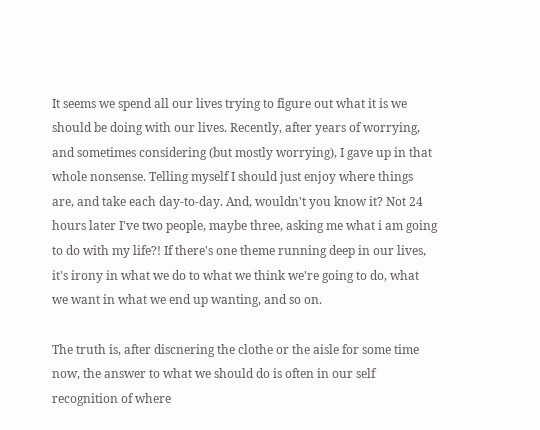It seems we spend all our lives trying to figure out what it is we should be doing with our lives. Recently, after years of worrying, and sometimes considering (but mostly worrying), I gave up in that whole nonsense. Telling myself I should just enjoy where things are, and take each day-to-day. And, wouldn't you know it? Not 24 hours later I've two people, maybe three, asking me what i am going to do with my life?! If there's one theme running deep in our lives, it's irony in what we do to what we think we're going to do, what we want in what we end up wanting, and so on.

The truth is, after discnering the clothe or the aisle for some time now, the answer to what we should do is often in our self recognition of where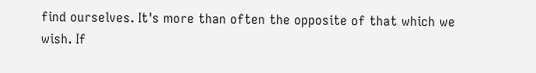find ourselves. It's more than often the opposite of that which we wish. If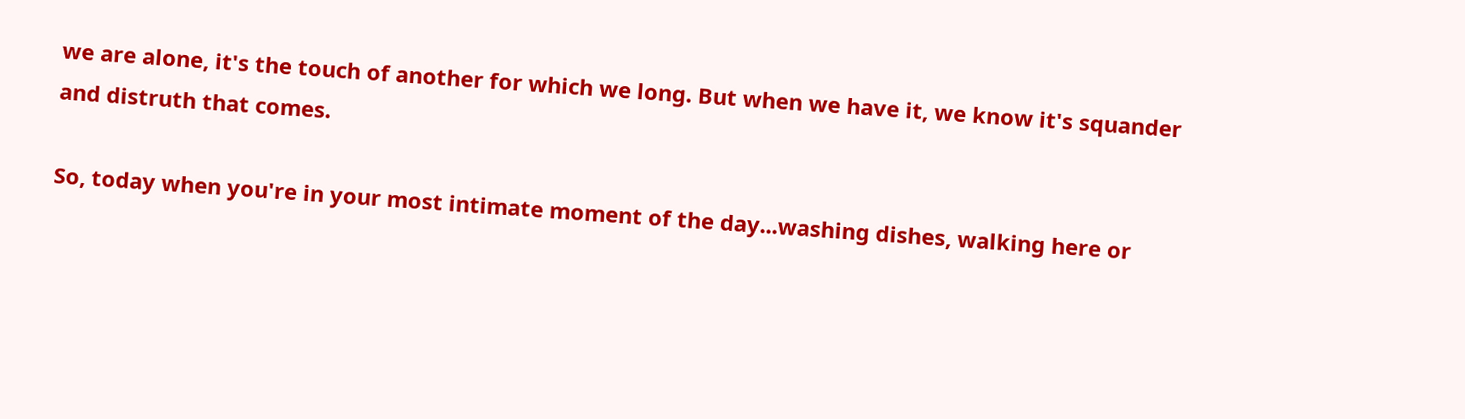we are alone, it's the touch of another for which we long. But when we have it, we know it's squander and distruth that comes.

So, today when you're in your most intimate moment of the day...washing dishes, walking here or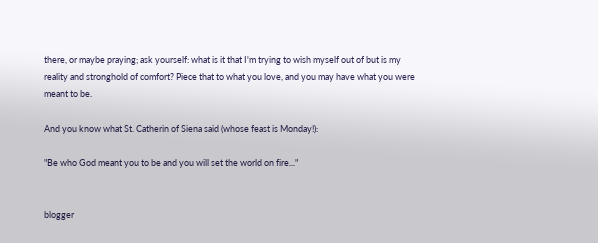there, or maybe praying; ask yourself: what is it that I'm trying to wish myself out of but is my reality and stronghold of comfort? Piece that to what you love, and you may have what you were meant to be.

And you know what St. Catherin of Siena said (whose feast is Monday!):

"Be who God meant you to be and you will set the world on fire..."


blogger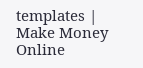templates | Make Money Online